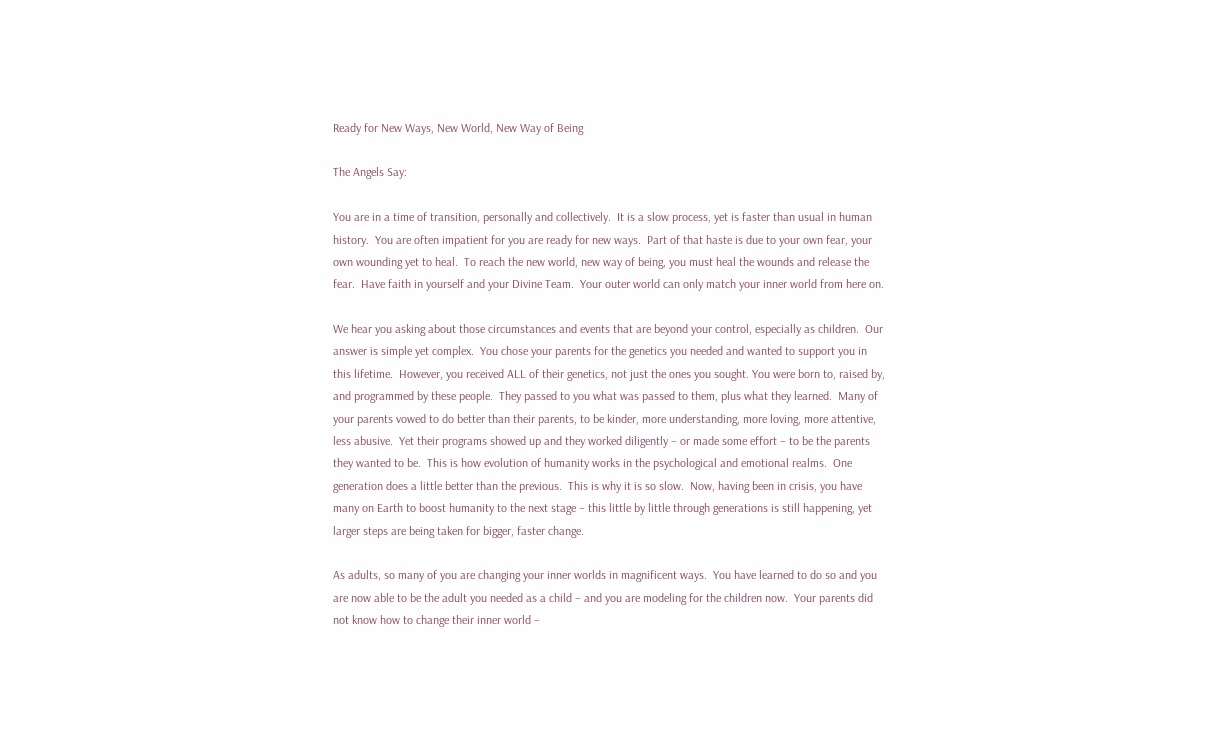Ready for New Ways, New World, New Way of Being

The Angels Say:

You are in a time of transition, personally and collectively.  It is a slow process, yet is faster than usual in human history.  You are often impatient for you are ready for new ways.  Part of that haste is due to your own fear, your own wounding yet to heal.  To reach the new world, new way of being, you must heal the wounds and release the fear.  Have faith in yourself and your Divine Team.  Your outer world can only match your inner world from here on.

We hear you asking about those circumstances and events that are beyond your control, especially as children.  Our answer is simple yet complex.  You chose your parents for the genetics you needed and wanted to support you in this lifetime.  However, you received ALL of their genetics, not just the ones you sought. You were born to, raised by, and programmed by these people.  They passed to you what was passed to them, plus what they learned.  Many of your parents vowed to do better than their parents, to be kinder, more understanding, more loving, more attentive, less abusive.  Yet their programs showed up and they worked diligently – or made some effort – to be the parents they wanted to be.  This is how evolution of humanity works in the psychological and emotional realms.  One generation does a little better than the previous.  This is why it is so slow.  Now, having been in crisis, you have many on Earth to boost humanity to the next stage – this little by little through generations is still happening, yet larger steps are being taken for bigger, faster change.

As adults, so many of you are changing your inner worlds in magnificent ways.  You have learned to do so and you are now able to be the adult you needed as a child – and you are modeling for the children now.  Your parents did not know how to change their inner world –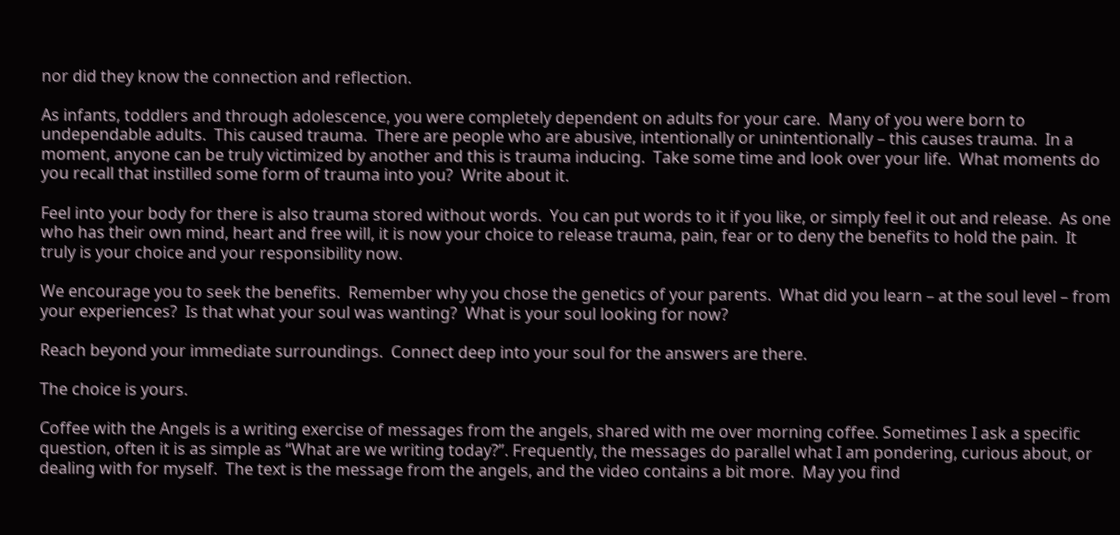nor did they know the connection and reflection.

As infants, toddlers and through adolescence, you were completely dependent on adults for your care.  Many of you were born to undependable adults.  This caused trauma.  There are people who are abusive, intentionally or unintentionally – this causes trauma.  In a moment, anyone can be truly victimized by another and this is trauma inducing.  Take some time and look over your life.  What moments do you recall that instilled some form of trauma into you?  Write about it.

Feel into your body for there is also trauma stored without words.  You can put words to it if you like, or simply feel it out and release.  As one who has their own mind, heart and free will, it is now your choice to release trauma, pain, fear or to deny the benefits to hold the pain.  It truly is your choice and your responsibility now.

We encourage you to seek the benefits.  Remember why you chose the genetics of your parents.  What did you learn – at the soul level – from your experiences?  Is that what your soul was wanting?  What is your soul looking for now?

Reach beyond your immediate surroundings.  Connect deep into your soul for the answers are there.

The choice is yours.

Coffee with the Angels is a writing exercise of messages from the angels, shared with me over morning coffee. Sometimes I ask a specific question, often it is as simple as “What are we writing today?”. Frequently, the messages do parallel what I am pondering, curious about, or dealing with for myself.  The text is the message from the angels, and the video contains a bit more.  May you find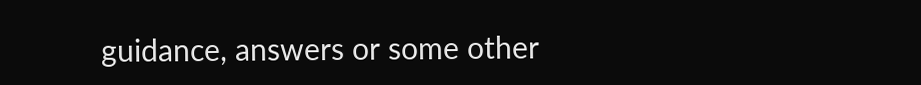guidance, answers or some other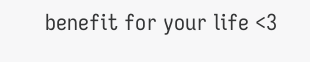benefit for your life <3